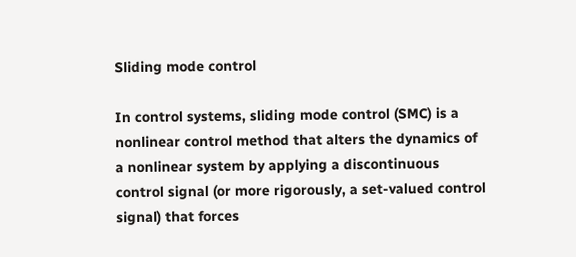Sliding mode control

In control systems, sliding mode control (SMC) is a nonlinear control method that alters the dynamics of a nonlinear system by applying a discontinuous control signal (or more rigorously, a set-valued control signal) that forces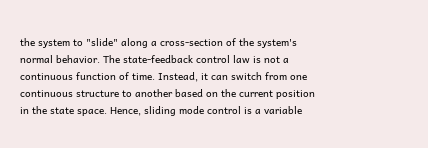the system to "slide" along a cross-section of the system's normal behavior. The state-feedback control law is not a continuous function of time. Instead, it can switch from one continuous structure to another based on the current position in the state space. Hence, sliding mode control is a variable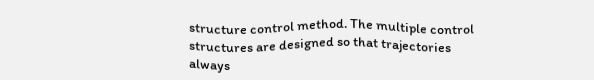structure control method. The multiple control structures are designed so that trajectories always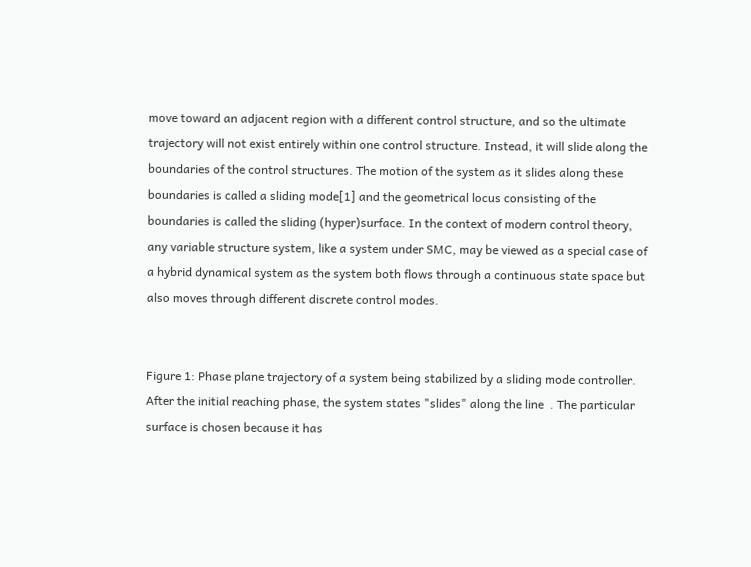move toward an adjacent region with a different control structure, and so the ultimate trajectory will not exist entirely within one control structure. Instead, it will slide along the boundaries of the control structures. The motion of the system as it slides along these boundaries is called a sliding mode[1] and the geometrical locus consisting of the boundaries is called the sliding (hyper)surface. In the context of modern control theory, any variable structure system, like a system under SMC, may be viewed as a special case of a hybrid dynamical system as the system both flows through a continuous state space but also moves through different discrete control modes.


Figure 1: Phase plane trajectory of a system being stabilized by a sliding mode controller. After the initial reaching phase, the system states "slides" along the line  . The particular   surface is chosen because it has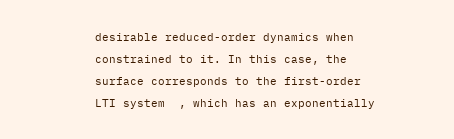desirable reduced-order dynamics when constrained to it. In this case, the   surface corresponds to the first-order LTI system  , which has an exponentially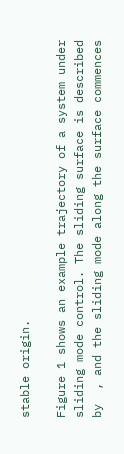stable origin.

Figure 1 shows an example trajectory of a system under sliding mode control. The sliding surface is described by  , and the sliding mode along the surface commences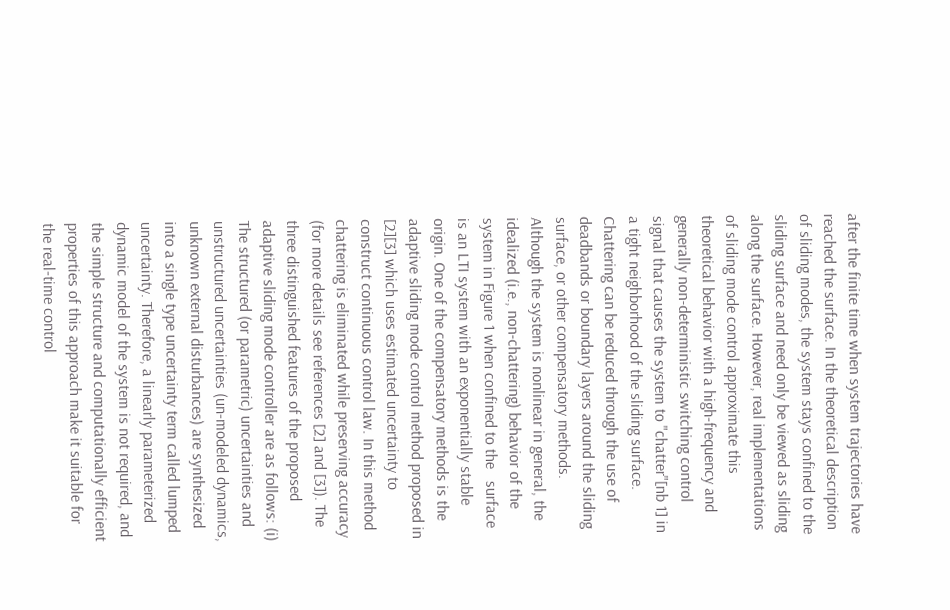after the finite time when system trajectories have reached the surface. In the theoretical description of sliding modes, the system stays confined to the sliding surface and need only be viewed as sliding along the surface. However, real implementations of sliding mode control approximate this theoretical behavior with a high-frequency and generally non-deterministic switching control signal that causes the system to "chatter"[nb 1] in a tight neighborhood of the sliding surface. Chattering can be reduced through the use of deadbands or boundary layers around the sliding surface, or other compensatory methods. Although the system is nonlinear in general, the idealized (i.e., non-chattering) behavior of the system in Figure 1 when confined to the   surface is an LTI system with an exponentially stable origin. One of the compensatory methods is the adaptive sliding mode control method proposed in [2][3] which uses estimated uncertainty to construct continuous control law. In this method chattering is eliminated while preserving accuracy (for more details see references [2] and [3]). The three distinguished features of the proposed adaptive sliding mode controller are as follows: (i) The structured (or parametric) uncertainties and unstructured uncertainties (un-modeled dynamics, unknown external disturbances) are synthesized into a single type uncertainty term called lumped uncertainty. Therefore, a linearly parameterized dynamic model of the system is not required, and the simple structure and computationally efficient properties of this approach make it suitable for the real-time control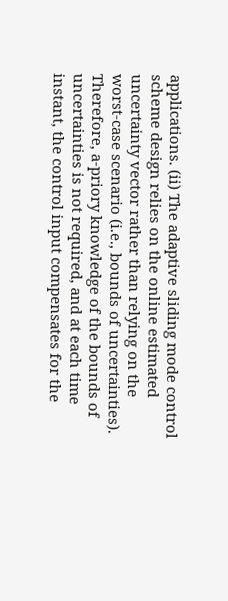applications. (ii) The adaptive sliding mode control scheme design relies on the online estimated uncertainty vector rather than relying on the worst-case scenario (i.e., bounds of uncertainties). Therefore, a-priory knowledge of the bounds of uncertainties is not required, and at each time instant, the control input compensates for the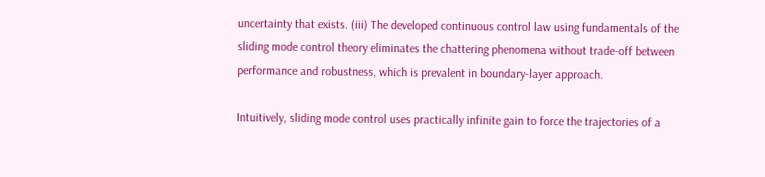uncertainty that exists. (iii) The developed continuous control law using fundamentals of the sliding mode control theory eliminates the chattering phenomena without trade-off between performance and robustness, which is prevalent in boundary-layer approach.

Intuitively, sliding mode control uses practically infinite gain to force the trajectories of a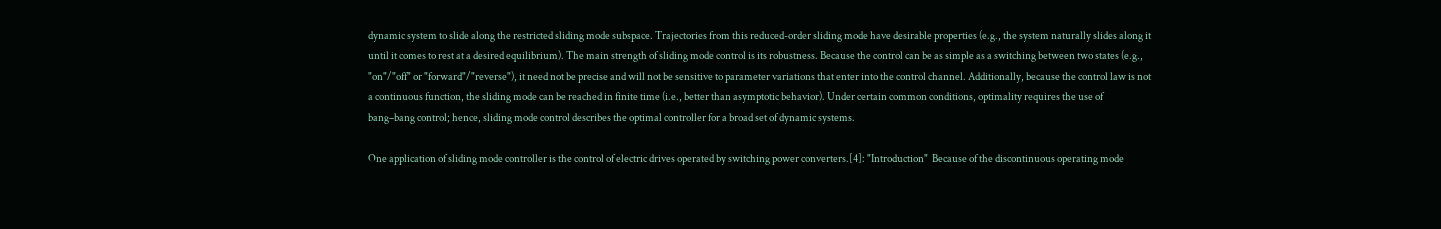dynamic system to slide along the restricted sliding mode subspace. Trajectories from this reduced-order sliding mode have desirable properties (e.g., the system naturally slides along it until it comes to rest at a desired equilibrium). The main strength of sliding mode control is its robustness. Because the control can be as simple as a switching between two states (e.g., "on"/"off" or "forward"/"reverse"), it need not be precise and will not be sensitive to parameter variations that enter into the control channel. Additionally, because the control law is not a continuous function, the sliding mode can be reached in finite time (i.e., better than asymptotic behavior). Under certain common conditions, optimality requires the use of bang–bang control; hence, sliding mode control describes the optimal controller for a broad set of dynamic systems.

One application of sliding mode controller is the control of electric drives operated by switching power converters.[4]: "Introduction"  Because of the discontinuous operating mode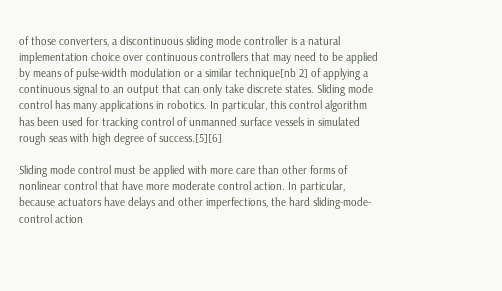of those converters, a discontinuous sliding mode controller is a natural implementation choice over continuous controllers that may need to be applied by means of pulse-width modulation or a similar technique[nb 2] of applying a continuous signal to an output that can only take discrete states. Sliding mode control has many applications in robotics. In particular, this control algorithm has been used for tracking control of unmanned surface vessels in simulated rough seas with high degree of success.[5][6]

Sliding mode control must be applied with more care than other forms of nonlinear control that have more moderate control action. In particular, because actuators have delays and other imperfections, the hard sliding-mode-control action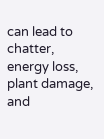can lead to chatter, energy loss, plant damage, and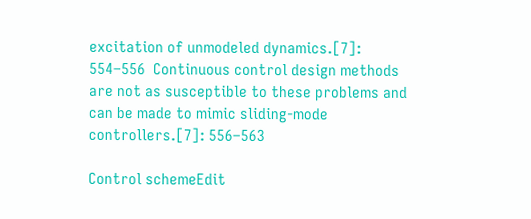excitation of unmodeled dynamics.[7]: 554–556  Continuous control design methods are not as susceptible to these problems and can be made to mimic sliding-mode controllers.[7]: 556–563

Control schemeEdit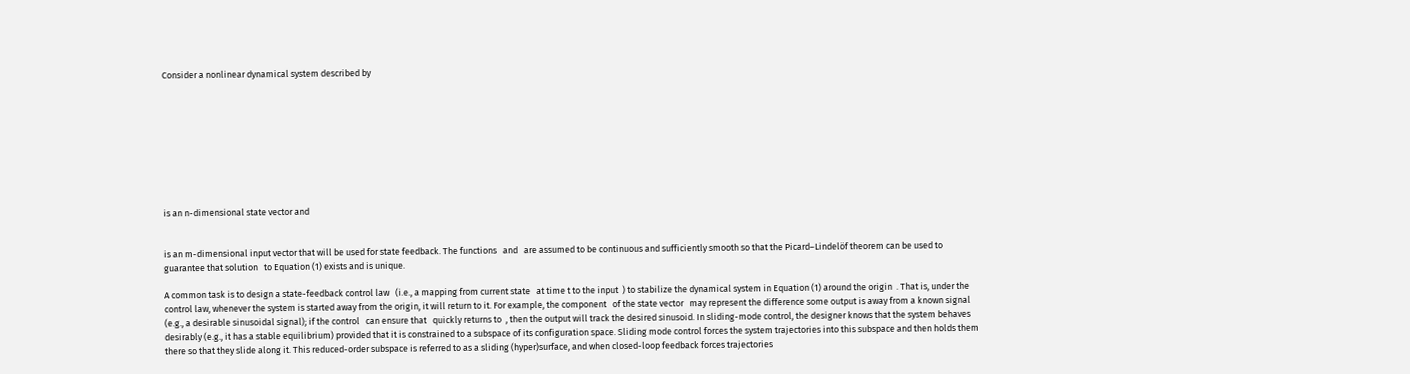Consider a nonlinear dynamical system described by









is an n-dimensional state vector and


is an m-dimensional input vector that will be used for state feedback. The functions   and   are assumed to be continuous and sufficiently smooth so that the Picard–Lindelöf theorem can be used to guarantee that solution   to Equation (1) exists and is unique.

A common task is to design a state-feedback control law   (i.e., a mapping from current state   at time t to the input  ) to stabilize the dynamical system in Equation (1) around the origin  . That is, under the control law, whenever the system is started away from the origin, it will return to it. For example, the component   of the state vector   may represent the difference some output is away from a known signal (e.g., a desirable sinusoidal signal); if the control   can ensure that   quickly returns to  , then the output will track the desired sinusoid. In sliding-mode control, the designer knows that the system behaves desirably (e.g., it has a stable equilibrium) provided that it is constrained to a subspace of its configuration space. Sliding mode control forces the system trajectories into this subspace and then holds them there so that they slide along it. This reduced-order subspace is referred to as a sliding (hyper)surface, and when closed-loop feedback forces trajectories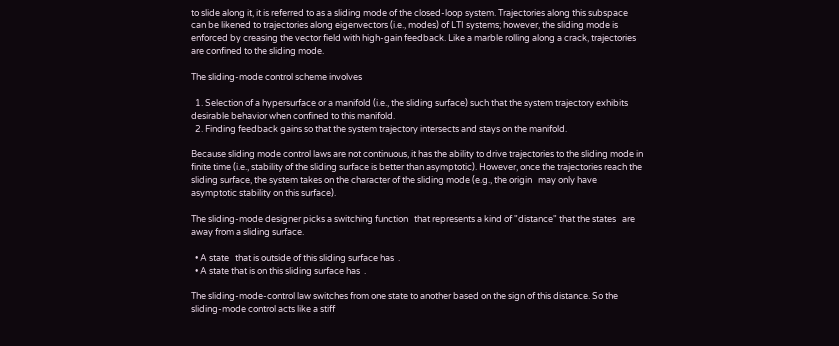to slide along it, it is referred to as a sliding mode of the closed-loop system. Trajectories along this subspace can be likened to trajectories along eigenvectors (i.e., modes) of LTI systems; however, the sliding mode is enforced by creasing the vector field with high-gain feedback. Like a marble rolling along a crack, trajectories are confined to the sliding mode.

The sliding-mode control scheme involves

  1. Selection of a hypersurface or a manifold (i.e., the sliding surface) such that the system trajectory exhibits desirable behavior when confined to this manifold.
  2. Finding feedback gains so that the system trajectory intersects and stays on the manifold.

Because sliding mode control laws are not continuous, it has the ability to drive trajectories to the sliding mode in finite time (i.e., stability of the sliding surface is better than asymptotic). However, once the trajectories reach the sliding surface, the system takes on the character of the sliding mode (e.g., the origin   may only have asymptotic stability on this surface).

The sliding-mode designer picks a switching function   that represents a kind of "distance" that the states   are away from a sliding surface.

  • A state   that is outside of this sliding surface has  .
  • A state that is on this sliding surface has  .

The sliding-mode-control law switches from one state to another based on the sign of this distance. So the sliding-mode control acts like a stiff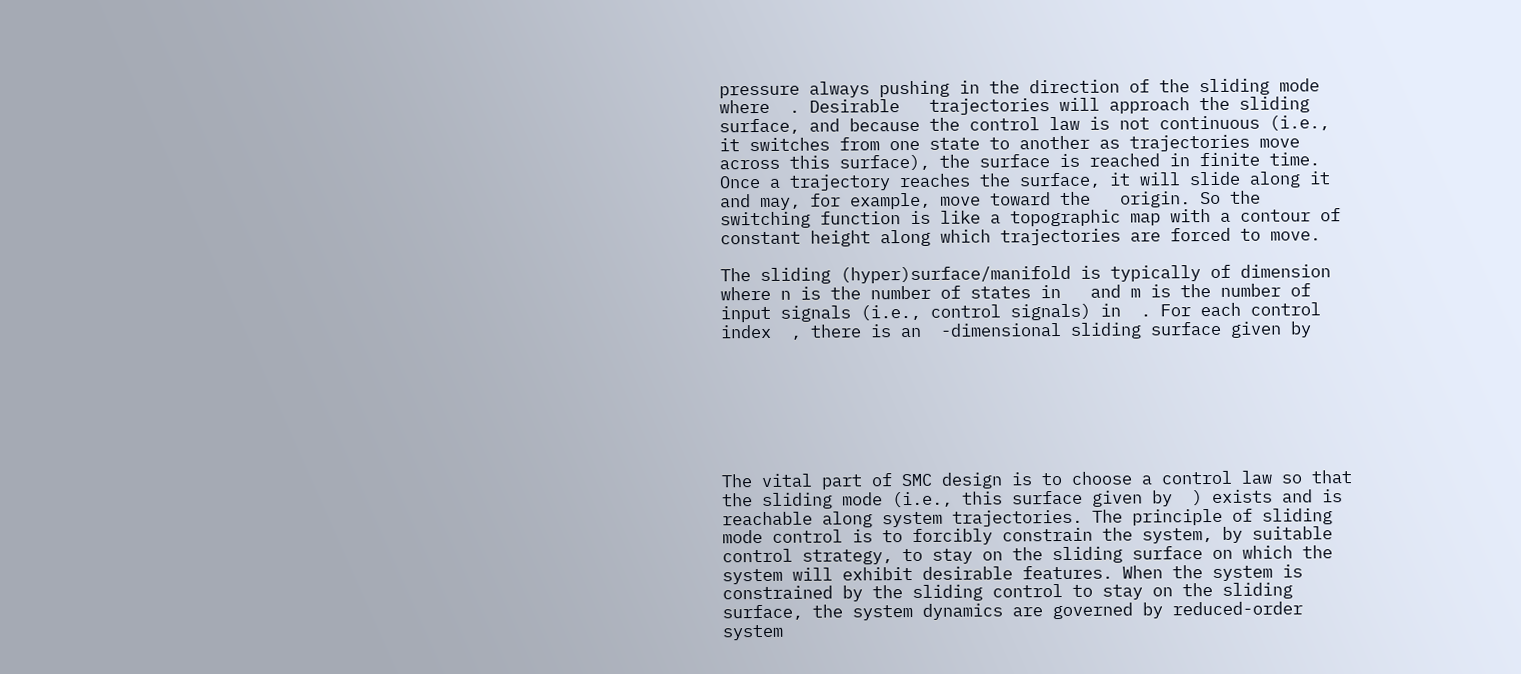pressure always pushing in the direction of the sliding mode where  . Desirable   trajectories will approach the sliding surface, and because the control law is not continuous (i.e., it switches from one state to another as trajectories move across this surface), the surface is reached in finite time. Once a trajectory reaches the surface, it will slide along it and may, for example, move toward the   origin. So the switching function is like a topographic map with a contour of constant height along which trajectories are forced to move.

The sliding (hyper)surface/manifold is typically of dimension   where n is the number of states in   and m is the number of input signals (i.e., control signals) in  . For each control index  , there is an  -dimensional sliding surface given by







The vital part of SMC design is to choose a control law so that the sliding mode (i.e., this surface given by  ) exists and is reachable along system trajectories. The principle of sliding mode control is to forcibly constrain the system, by suitable control strategy, to stay on the sliding surface on which the system will exhibit desirable features. When the system is constrained by the sliding control to stay on the sliding surface, the system dynamics are governed by reduced-order system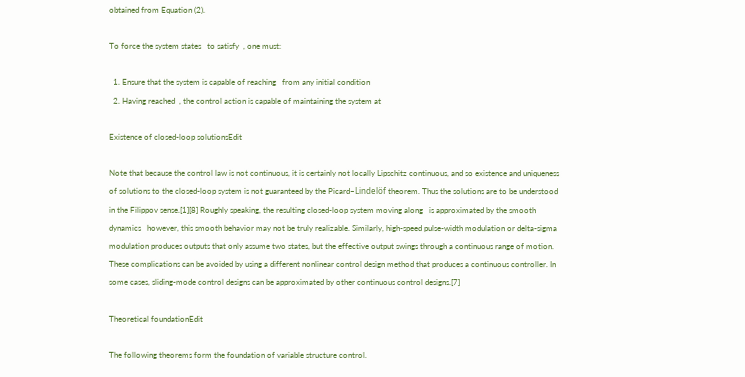obtained from Equation (2).

To force the system states   to satisfy  , one must:

  1. Ensure that the system is capable of reaching   from any initial condition
  2. Having reached  , the control action is capable of maintaining the system at

Existence of closed-loop solutionsEdit

Note that because the control law is not continuous, it is certainly not locally Lipschitz continuous, and so existence and uniqueness of solutions to the closed-loop system is not guaranteed by the Picard–Lindelöf theorem. Thus the solutions are to be understood in the Filippov sense.[1][8] Roughly speaking, the resulting closed-loop system moving along   is approximated by the smooth dynamics   however, this smooth behavior may not be truly realizable. Similarly, high-speed pulse-width modulation or delta-sigma modulation produces outputs that only assume two states, but the effective output swings through a continuous range of motion. These complications can be avoided by using a different nonlinear control design method that produces a continuous controller. In some cases, sliding-mode control designs can be approximated by other continuous control designs.[7]

Theoretical foundationEdit

The following theorems form the foundation of variable structure control.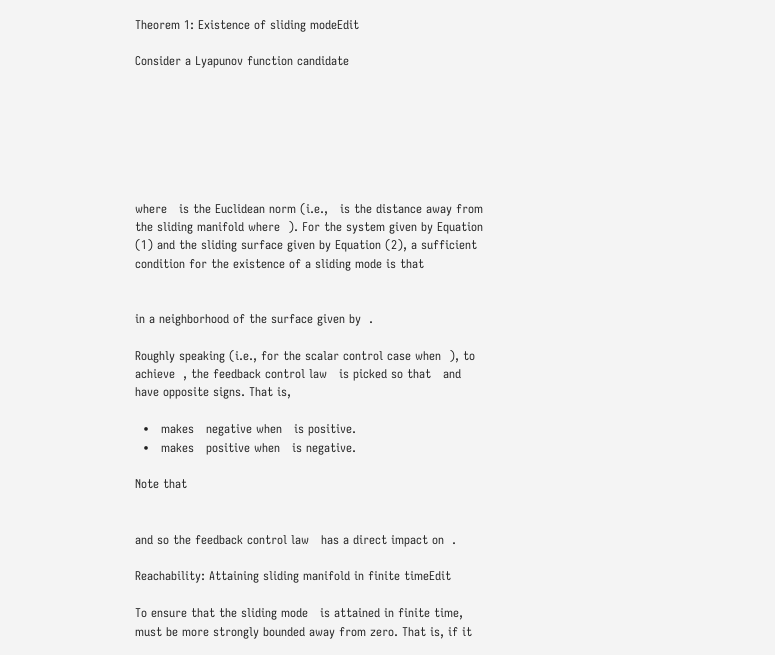Theorem 1: Existence of sliding modeEdit

Consider a Lyapunov function candidate







where   is the Euclidean norm (i.e.,   is the distance away from the sliding manifold where  ). For the system given by Equation (1) and the sliding surface given by Equation (2), a sufficient condition for the existence of a sliding mode is that


in a neighborhood of the surface given by  .

Roughly speaking (i.e., for the scalar control case when  ), to achieve  , the feedback control law   is picked so that   and   have opposite signs. That is,

  •   makes   negative when   is positive.
  •   makes   positive when   is negative.

Note that


and so the feedback control law   has a direct impact on  .

Reachability: Attaining sliding manifold in finite timeEdit

To ensure that the sliding mode   is attained in finite time,   must be more strongly bounded away from zero. That is, if it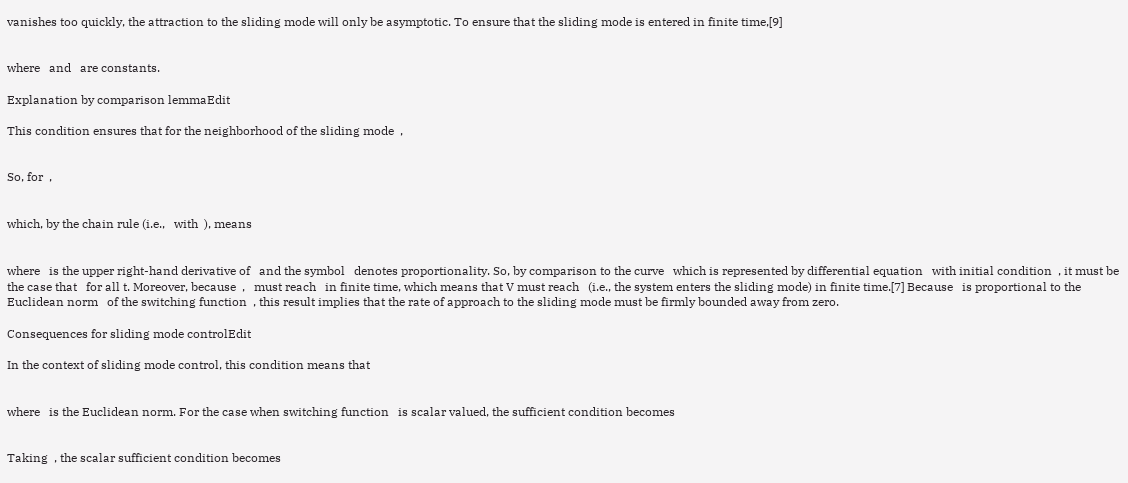vanishes too quickly, the attraction to the sliding mode will only be asymptotic. To ensure that the sliding mode is entered in finite time,[9]


where   and   are constants.

Explanation by comparison lemmaEdit

This condition ensures that for the neighborhood of the sliding mode  ,


So, for  ,


which, by the chain rule (i.e.,   with  ), means


where   is the upper right-hand derivative of   and the symbol   denotes proportionality. So, by comparison to the curve   which is represented by differential equation   with initial condition  , it must be the case that   for all t. Moreover, because  ,   must reach   in finite time, which means that V must reach   (i.e., the system enters the sliding mode) in finite time.[7] Because   is proportional to the Euclidean norm   of the switching function  , this result implies that the rate of approach to the sliding mode must be firmly bounded away from zero.

Consequences for sliding mode controlEdit

In the context of sliding mode control, this condition means that


where   is the Euclidean norm. For the case when switching function   is scalar valued, the sufficient condition becomes


Taking  , the scalar sufficient condition becomes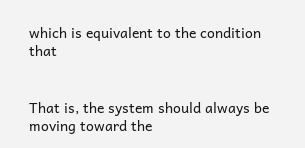which is equivalent to the condition that


That is, the system should always be moving toward the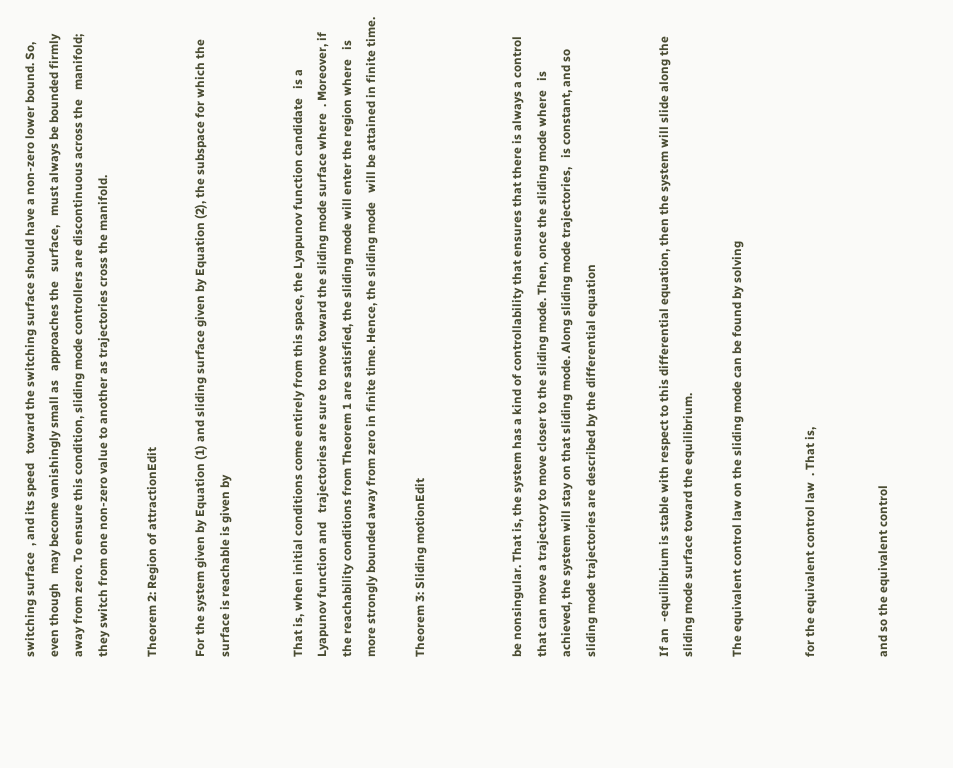switching surface  , and its speed   toward the switching surface should have a non-zero lower bound. So, even though   may become vanishingly small as   approaches the   surface,   must always be bounded firmly away from zero. To ensure this condition, sliding mode controllers are discontinuous across the   manifold; they switch from one non-zero value to another as trajectories cross the manifold.

Theorem 2: Region of attractionEdit

For the system given by Equation (1) and sliding surface given by Equation (2), the subspace for which the   surface is reachable is given by


That is, when initial conditions come entirely from this space, the Lyapunov function candidate   is a Lyapunov function and   trajectories are sure to move toward the sliding mode surface where  . Moreover, if the reachability conditions from Theorem 1 are satisfied, the sliding mode will enter the region where   is more strongly bounded away from zero in finite time. Hence, the sliding mode   will be attained in finite time.

Theorem 3: Sliding motionEdit



be nonsingular. That is, the system has a kind of controllability that ensures that there is always a control that can move a trajectory to move closer to the sliding mode. Then, once the sliding mode where   is achieved, the system will stay on that sliding mode. Along sliding mode trajectories,   is constant, and so sliding mode trajectories are described by the differential equation


If an  -equilibrium is stable with respect to this differential equation, then the system will slide along the sliding mode surface toward the equilibrium.

The equivalent control law on the sliding mode can be found by solving


for the equivalent control law  . That is,


and so the equivalent control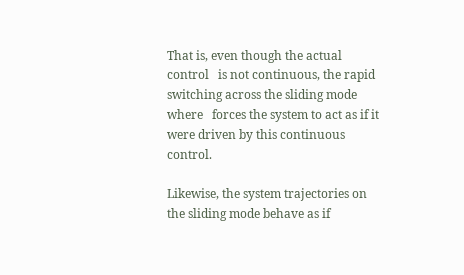That is, even though the actual control   is not continuous, the rapid switching across the sliding mode where   forces the system to act as if it were driven by this continuous control.

Likewise, the system trajectories on the sliding mode behave as if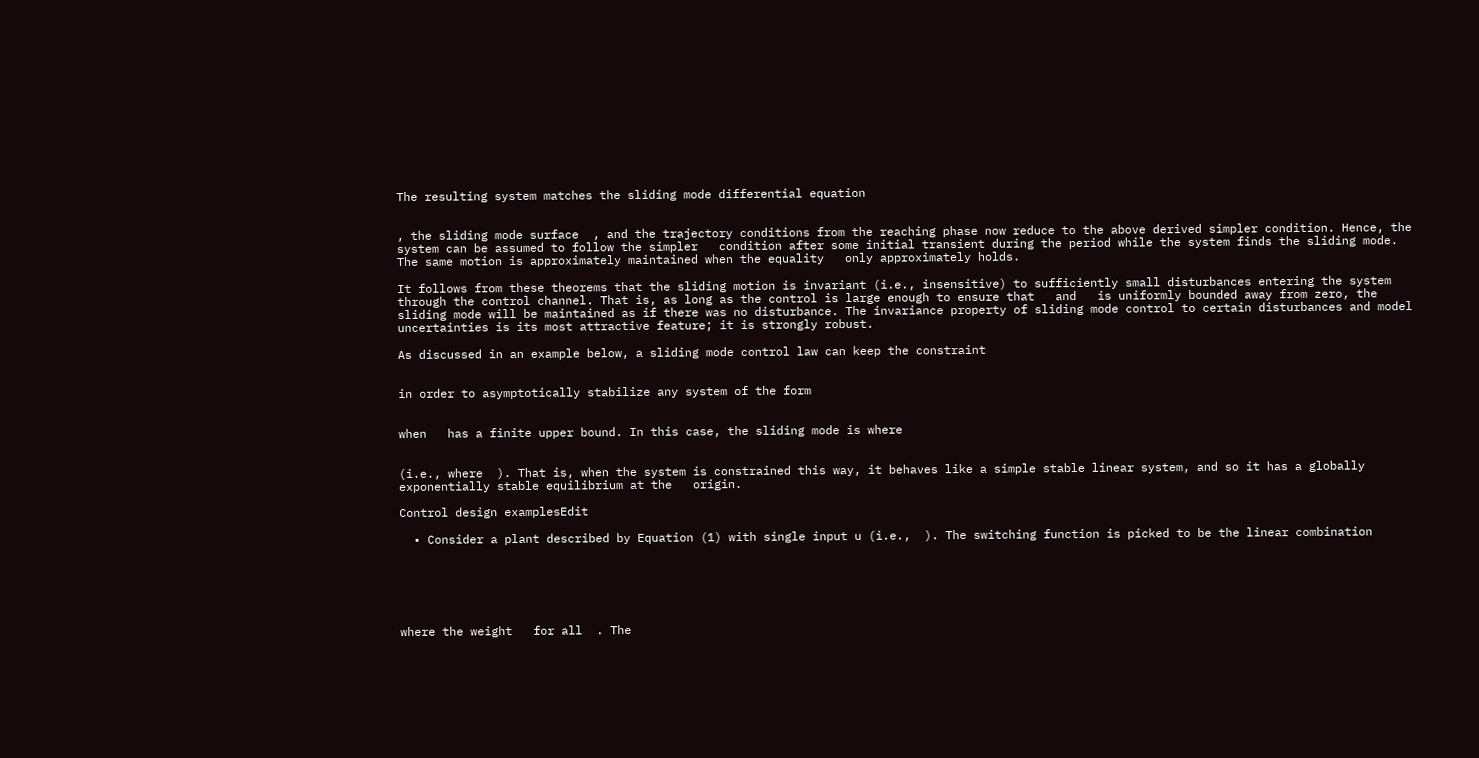The resulting system matches the sliding mode differential equation


, the sliding mode surface  , and the trajectory conditions from the reaching phase now reduce to the above derived simpler condition. Hence, the system can be assumed to follow the simpler   condition after some initial transient during the period while the system finds the sliding mode. The same motion is approximately maintained when the equality   only approximately holds.

It follows from these theorems that the sliding motion is invariant (i.e., insensitive) to sufficiently small disturbances entering the system through the control channel. That is, as long as the control is large enough to ensure that   and   is uniformly bounded away from zero, the sliding mode will be maintained as if there was no disturbance. The invariance property of sliding mode control to certain disturbances and model uncertainties is its most attractive feature; it is strongly robust.

As discussed in an example below, a sliding mode control law can keep the constraint


in order to asymptotically stabilize any system of the form


when   has a finite upper bound. In this case, the sliding mode is where


(i.e., where  ). That is, when the system is constrained this way, it behaves like a simple stable linear system, and so it has a globally exponentially stable equilibrium at the   origin.

Control design examplesEdit

  • Consider a plant described by Equation (1) with single input u (i.e.,  ). The switching function is picked to be the linear combination






where the weight   for all  . The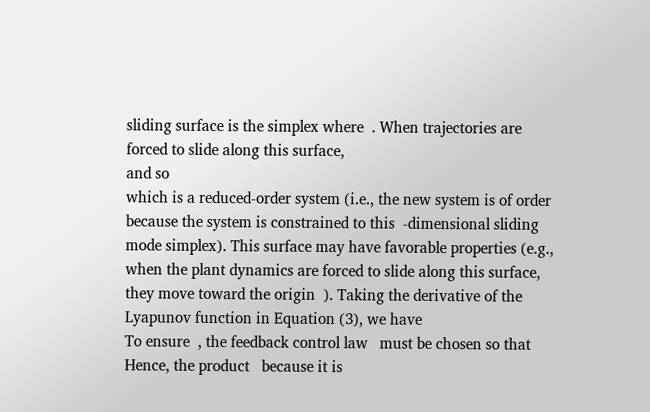sliding surface is the simplex where  . When trajectories are forced to slide along this surface,
and so
which is a reduced-order system (i.e., the new system is of order   because the system is constrained to this  -dimensional sliding mode simplex). This surface may have favorable properties (e.g., when the plant dynamics are forced to slide along this surface, they move toward the origin  ). Taking the derivative of the Lyapunov function in Equation (3), we have
To ensure  , the feedback control law   must be chosen so that
Hence, the product   because it is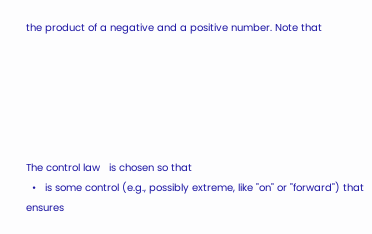the product of a negative and a positive number. Note that






The control law   is chosen so that
  •   is some control (e.g., possibly extreme, like "on" or "forward") that ensures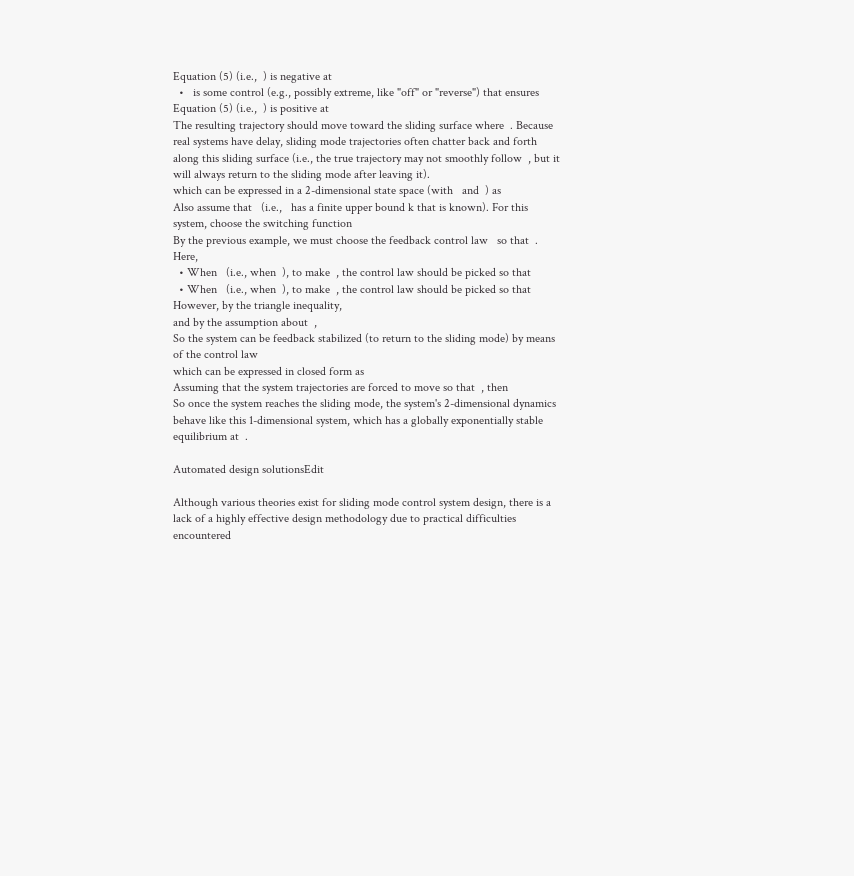Equation (5) (i.e.,  ) is negative at
  •   is some control (e.g., possibly extreme, like "off" or "reverse") that ensures Equation (5) (i.e.,  ) is positive at
The resulting trajectory should move toward the sliding surface where  . Because real systems have delay, sliding mode trajectories often chatter back and forth along this sliding surface (i.e., the true trajectory may not smoothly follow  , but it will always return to the sliding mode after leaving it).
which can be expressed in a 2-dimensional state space (with   and  ) as
Also assume that   (i.e.,   has a finite upper bound k that is known). For this system, choose the switching function
By the previous example, we must choose the feedback control law   so that  . Here,
  • When   (i.e., when  ), to make  , the control law should be picked so that
  • When   (i.e., when  ), to make  , the control law should be picked so that
However, by the triangle inequality,
and by the assumption about  ,
So the system can be feedback stabilized (to return to the sliding mode) by means of the control law
which can be expressed in closed form as
Assuming that the system trajectories are forced to move so that  , then
So once the system reaches the sliding mode, the system's 2-dimensional dynamics behave like this 1-dimensional system, which has a globally exponentially stable equilibrium at  .

Automated design solutionsEdit

Although various theories exist for sliding mode control system design, there is a lack of a highly effective design methodology due to practical difficulties encountered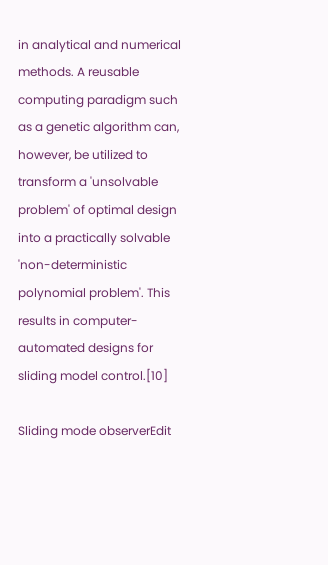in analytical and numerical methods. A reusable computing paradigm such as a genetic algorithm can, however, be utilized to transform a 'unsolvable problem' of optimal design into a practically solvable 'non-deterministic polynomial problem'. This results in computer-automated designs for sliding model control.[10]

Sliding mode observerEdit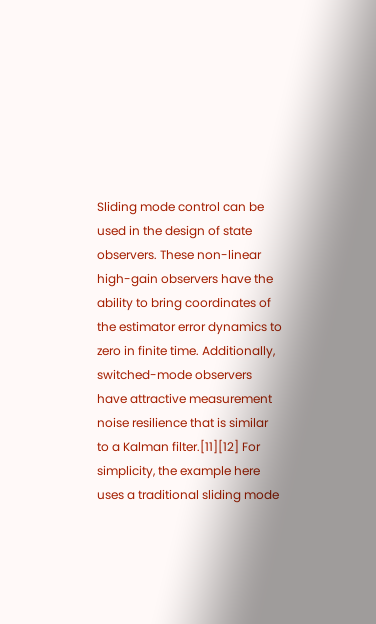Sliding mode control can be used in the design of state observers. These non-linear high-gain observers have the ability to bring coordinates of the estimator error dynamics to zero in finite time. Additionally, switched-mode observers have attractive measurement noise resilience that is similar to a Kalman filter.[11][12] For simplicity, the example here uses a traditional sliding mode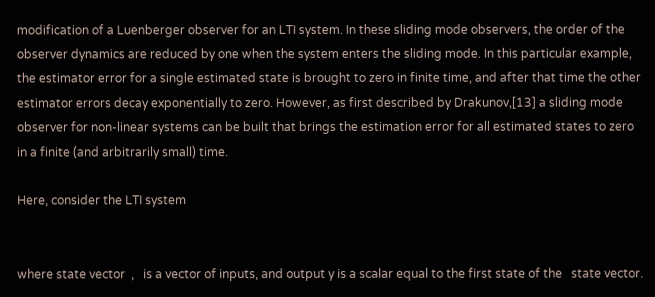modification of a Luenberger observer for an LTI system. In these sliding mode observers, the order of the observer dynamics are reduced by one when the system enters the sliding mode. In this particular example, the estimator error for a single estimated state is brought to zero in finite time, and after that time the other estimator errors decay exponentially to zero. However, as first described by Drakunov,[13] a sliding mode observer for non-linear systems can be built that brings the estimation error for all estimated states to zero in a finite (and arbitrarily small) time.

Here, consider the LTI system


where state vector  ,   is a vector of inputs, and output y is a scalar equal to the first state of the   state vector.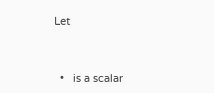Let



  •   is a scalar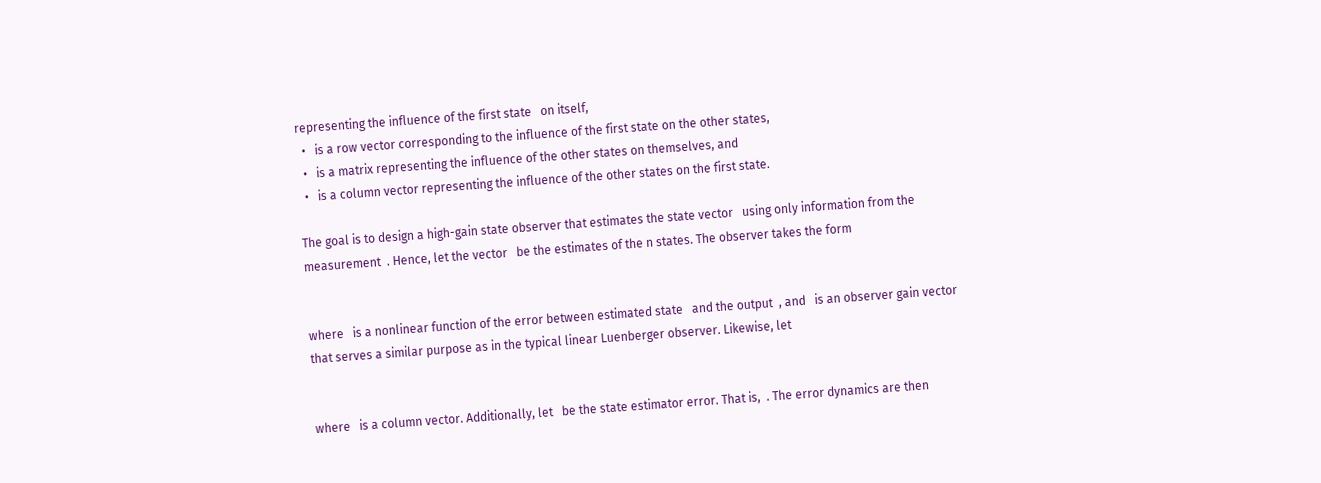representing the influence of the first state   on itself,
  •   is a row vector corresponding to the influence of the first state on the other states,
  •   is a matrix representing the influence of the other states on themselves, and
  •   is a column vector representing the influence of the other states on the first state.

The goal is to design a high-gain state observer that estimates the state vector   using only information from the measurement  . Hence, let the vector   be the estimates of the n states. The observer takes the form


where   is a nonlinear function of the error between estimated state   and the output  , and   is an observer gain vector that serves a similar purpose as in the typical linear Luenberger observer. Likewise, let


where   is a column vector. Additionally, let   be the state estimator error. That is,  . The error dynamics are then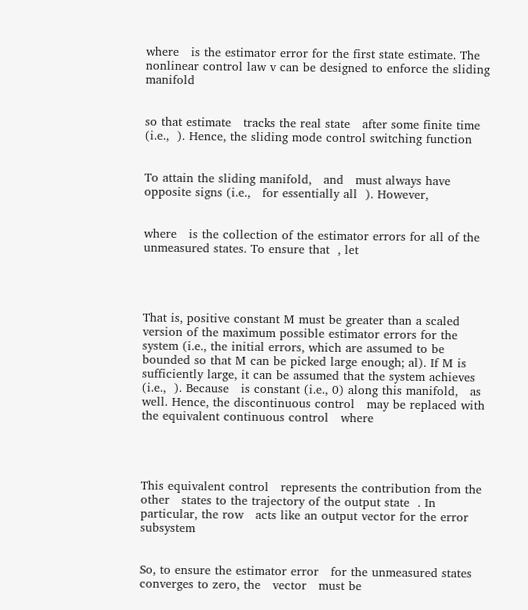where   is the estimator error for the first state estimate. The nonlinear control law v can be designed to enforce the sliding manifold


so that estimate   tracks the real state   after some finite time (i.e.,  ). Hence, the sliding mode control switching function


To attain the sliding manifold,   and   must always have opposite signs (i.e.,   for essentially all  ). However,


where   is the collection of the estimator errors for all of the unmeasured states. To ensure that  , let




That is, positive constant M must be greater than a scaled version of the maximum possible estimator errors for the system (i.e., the initial errors, which are assumed to be bounded so that M can be picked large enough; al). If M is sufficiently large, it can be assumed that the system achieves   (i.e.,  ). Because   is constant (i.e., 0) along this manifold,   as well. Hence, the discontinuous control   may be replaced with the equivalent continuous control   where




This equivalent control   represents the contribution from the other   states to the trajectory of the output state  . In particular, the row   acts like an output vector for the error subsystem


So, to ensure the estimator error   for the unmeasured states converges to zero, the   vector   must be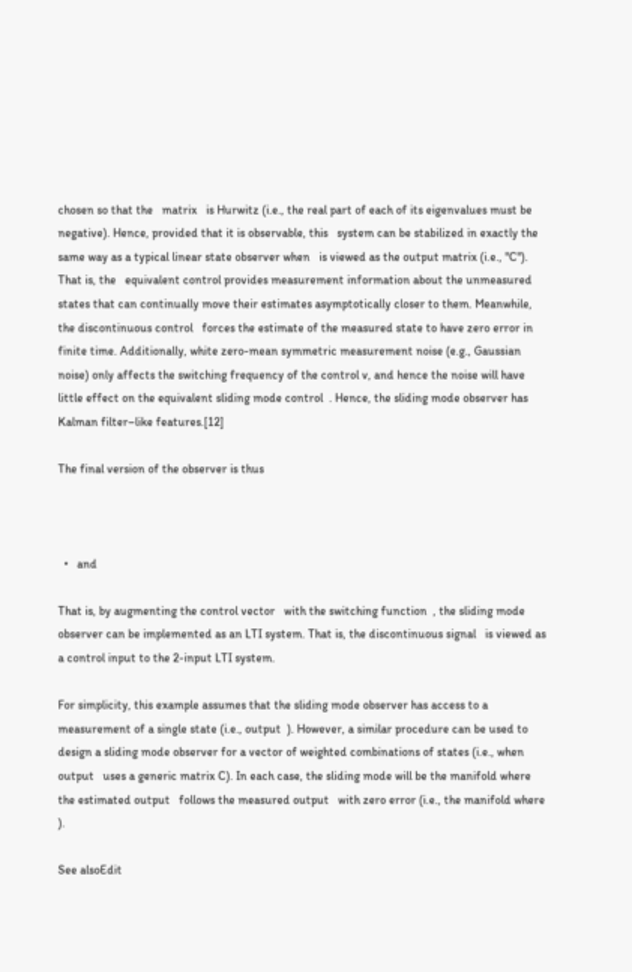chosen so that the   matrix   is Hurwitz (i.e., the real part of each of its eigenvalues must be negative). Hence, provided that it is observable, this   system can be stabilized in exactly the same way as a typical linear state observer when   is viewed as the output matrix (i.e., "C"). That is, the   equivalent control provides measurement information about the unmeasured states that can continually move their estimates asymptotically closer to them. Meanwhile, the discontinuous control   forces the estimate of the measured state to have zero error in finite time. Additionally, white zero-mean symmetric measurement noise (e.g., Gaussian noise) only affects the switching frequency of the control v, and hence the noise will have little effect on the equivalent sliding mode control  . Hence, the sliding mode observer has Kalman filter–like features.[12]

The final version of the observer is thus



  •   and

That is, by augmenting the control vector   with the switching function  , the sliding mode observer can be implemented as an LTI system. That is, the discontinuous signal   is viewed as a control input to the 2-input LTI system.

For simplicity, this example assumes that the sliding mode observer has access to a measurement of a single state (i.e., output  ). However, a similar procedure can be used to design a sliding mode observer for a vector of weighted combinations of states (i.e., when output   uses a generic matrix C). In each case, the sliding mode will be the manifold where the estimated output   follows the measured output   with zero error (i.e., the manifold where  ).

See alsoEdit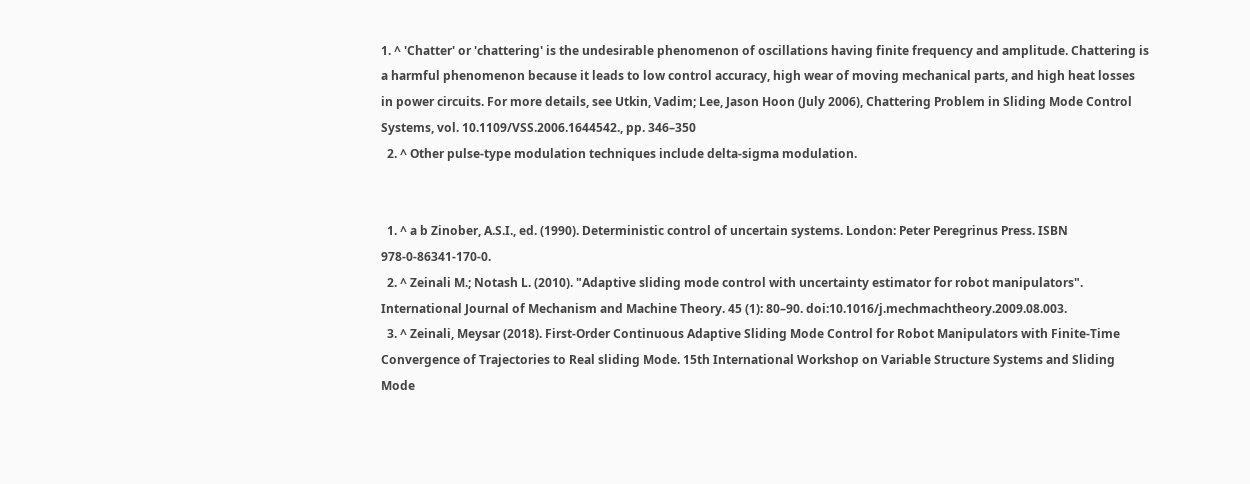1. ^ 'Chatter' or 'chattering' is the undesirable phenomenon of oscillations having finite frequency and amplitude. Chattering is a harmful phenomenon because it leads to low control accuracy, high wear of moving mechanical parts, and high heat losses in power circuits. For more details, see Utkin, Vadim; Lee, Jason Hoon (July 2006), Chattering Problem in Sliding Mode Control Systems, vol. 10.1109/VSS.2006.1644542., pp. 346–350
  2. ^ Other pulse-type modulation techniques include delta-sigma modulation.


  1. ^ a b Zinober, A.S.I., ed. (1990). Deterministic control of uncertain systems. London: Peter Peregrinus Press. ISBN 978-0-86341-170-0.
  2. ^ Zeinali M.; Notash L. (2010). "Adaptive sliding mode control with uncertainty estimator for robot manipulators". International Journal of Mechanism and Machine Theory. 45 (1): 80–90. doi:10.1016/j.mechmachtheory.2009.08.003.
  3. ^ Zeinali, Meysar (2018). First-Order Continuous Adaptive Sliding Mode Control for Robot Manipulators with Finite-Time Convergence of Trajectories to Real sliding Mode. 15th International Workshop on Variable Structure Systems and Sliding Mode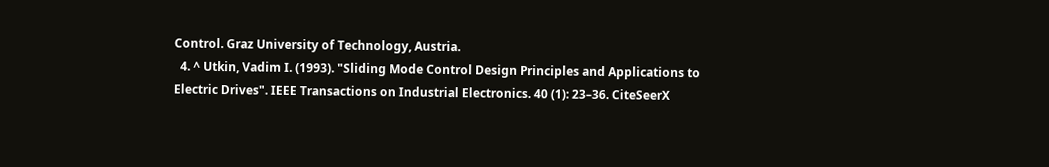Control. Graz University of Technology, Austria.
  4. ^ Utkin, Vadim I. (1993). "Sliding Mode Control Design Principles and Applications to Electric Drives". IEEE Transactions on Industrial Electronics. 40 (1): 23–36. CiteSeerX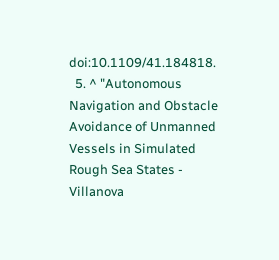doi:10.1109/41.184818.
  5. ^ "Autonomous Navigation and Obstacle Avoidance of Unmanned Vessels in Simulated Rough Sea States - Villanova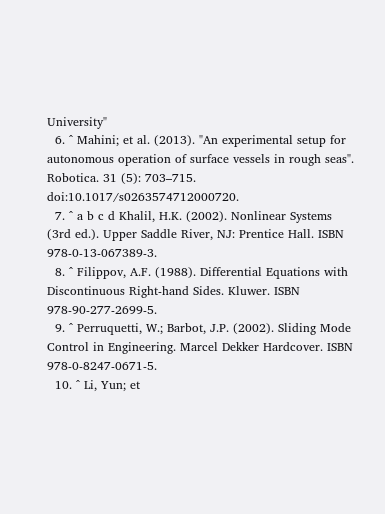University"
  6. ^ Mahini; et al. (2013). "An experimental setup for autonomous operation of surface vessels in rough seas". Robotica. 31 (5): 703–715. doi:10.1017/s0263574712000720.
  7. ^ a b c d Khalil, H.K. (2002). Nonlinear Systems (3rd ed.). Upper Saddle River, NJ: Prentice Hall. ISBN 978-0-13-067389-3.
  8. ^ Filippov, A.F. (1988). Differential Equations with Discontinuous Right-hand Sides. Kluwer. ISBN 978-90-277-2699-5.
  9. ^ Perruquetti, W.; Barbot, J.P. (2002). Sliding Mode Control in Engineering. Marcel Dekker Hardcover. ISBN 978-0-8247-0671-5.
  10. ^ Li, Yun; et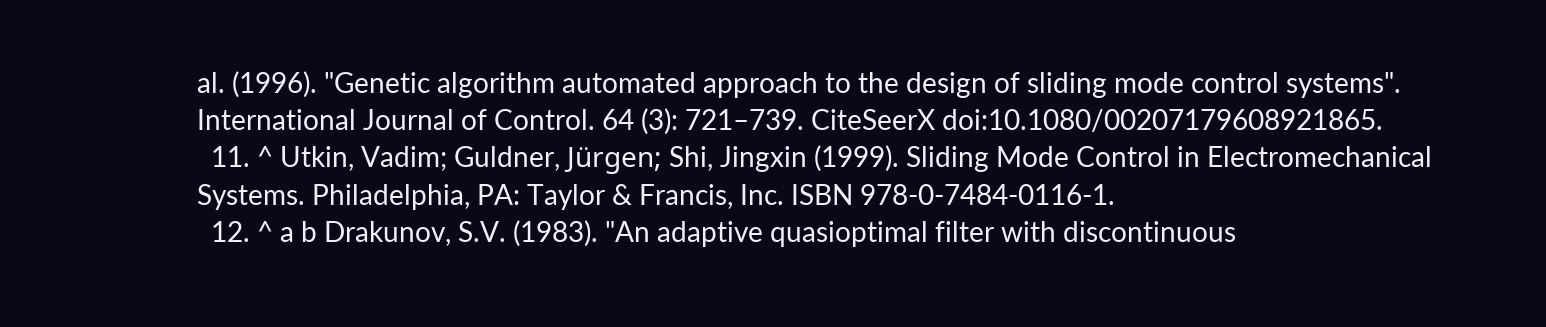al. (1996). "Genetic algorithm automated approach to the design of sliding mode control systems". International Journal of Control. 64 (3): 721–739. CiteSeerX doi:10.1080/00207179608921865.
  11. ^ Utkin, Vadim; Guldner, Jürgen; Shi, Jingxin (1999). Sliding Mode Control in Electromechanical Systems. Philadelphia, PA: Taylor & Francis, Inc. ISBN 978-0-7484-0116-1.
  12. ^ a b Drakunov, S.V. (1983). "An adaptive quasioptimal filter with discontinuous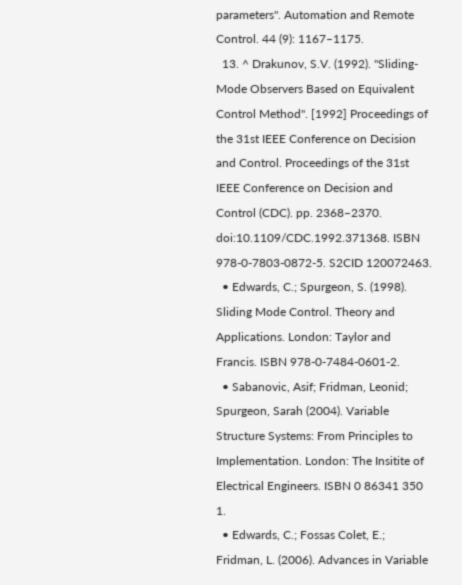parameters". Automation and Remote Control. 44 (9): 1167–1175.
  13. ^ Drakunov, S.V. (1992). "Sliding-Mode Observers Based on Equivalent Control Method". [1992] Proceedings of the 31st IEEE Conference on Decision and Control. Proceedings of the 31st IEEE Conference on Decision and Control (CDC). pp. 2368–2370. doi:10.1109/CDC.1992.371368. ISBN 978-0-7803-0872-5. S2CID 120072463.
  • Edwards, C.; Spurgeon, S. (1998). Sliding Mode Control. Theory and Applications. London: Taylor and Francis. ISBN 978-0-7484-0601-2.
  • Sabanovic, Asif; Fridman, Leonid; Spurgeon, Sarah (2004). Variable Structure Systems: From Principles to Implementation. London: The Insitite of Electrical Engineers. ISBN 0 86341 350 1.
  • Edwards, C.; Fossas Colet, E.; Fridman, L. (2006). Advances in Variable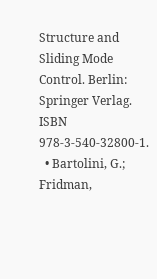Structure and Sliding Mode Control. Berlin: Springer Verlag. ISBN 978-3-540-32800-1.
  • Bartolini, G.; Fridman,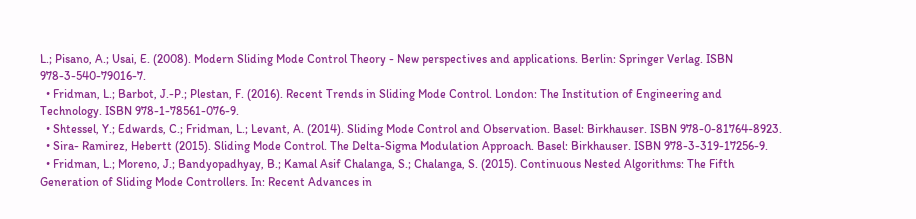L.; Pisano, A.; Usai, E. (2008). Modern Sliding Mode Control Theory - New perspectives and applications. Berlin: Springer Verlag. ISBN 978-3-540-79016-7.
  • Fridman, L.; Barbot, J.-P.; Plestan, F. (2016). Recent Trends in Sliding Mode Control. London: The Institution of Engineering and Technology. ISBN 978-1-78561-076-9.
  • Shtessel, Y.; Edwards, C.; Fridman, L.; Levant, A. (2014). Sliding Mode Control and Observation. Basel: Birkhauser. ISBN 978-0-81764-8923.
  • Sira- Ramirez, Hebertt (2015). Sliding Mode Control. The Delta-Sigma Modulation Approach. Basel: Birkhauser. ISBN 978-3-319-17256-9.
  • Fridman, L.; Moreno, J.; Bandyopadhyay, B.; Kamal Asif Chalanga, S.; Chalanga, S. (2015). Continuous Nested Algorithms: The Fifth Generation of Sliding Mode Controllers. In: Recent Advances in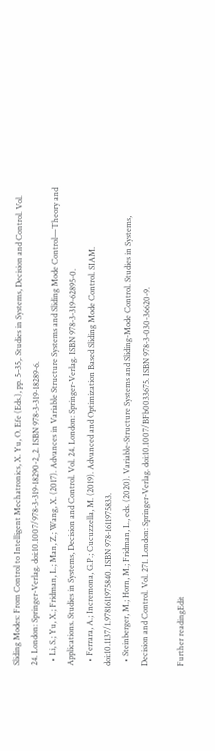Sliding Modes: From Control to Intelligent Mechatronics, X. Yu, O. Efe (Eds.), pp. 5–35,. Studies in Systems, Decision and Control. Vol. 24. London: Springer-Verlag. doi:10.1007/978-3-319-18290-2_2. ISBN 978-3-319-18289-6.
  • Li, S.; Yu, X.; Fridman, L.; Man, Z.; Wang, X. (2017). Advances in Variable Structure Systems and Sliding Mode Control—Theory and Applications. Studies in Systems, Decision and Control. Vol. 24. London: Springer-Verlag. ISBN 978-3-319-62895-0.
  • Ferrara, A.; Incremona, G.P.; Cucuzzella, M. (2019). Advanced and Optimization Based Sliding Mode Control. SIAM. doi:10.1137/1.9781611975840. ISBN 978-1611975833.
  • Steinberger, M.; Horn, M.; Fridman, L., eds. (2020). Variable-Structure Systems and Sliding-Mode Control. Studies in Systems, Decision and Control. Vol. 271. London: Springer-Verlag. doi:10.1007/BFb0033675. ISBN 978-3-030-36620-9.

Further readingEdit